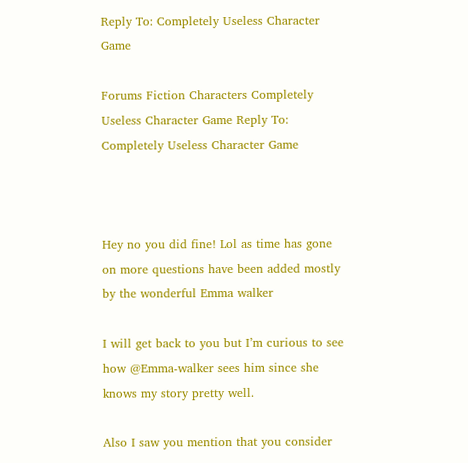Reply To: Completely Useless Character Game

Forums Fiction Characters Completely Useless Character Game Reply To: Completely Useless Character Game



Hey no you did fine! Lol as time has gone on more questions have been added mostly by the wonderful Emma walker

I will get back to you but I’m curious to see how @Emma-walker sees him since she knows my story pretty well.

Also I saw you mention that you consider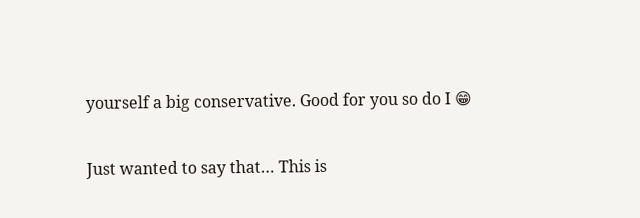yourself a big conservative. Good for you so do I 😁

Just wanted to say that… This is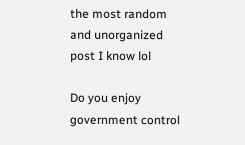the most random and unorganized post I know lol

Do you enjoy government control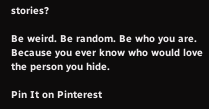stories?

Be weird. Be random. Be who you are. Because you ever know who would love the person you hide.

Pin It on Pinterest